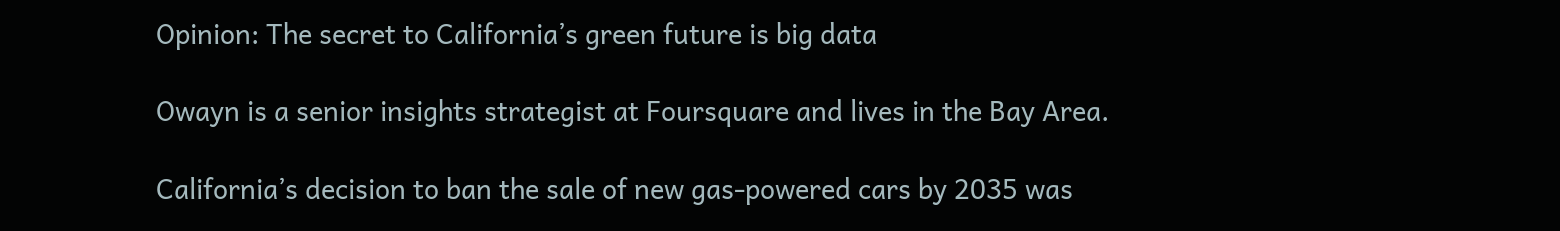Opinion: The secret to California’s green future is big data

Owayn is a senior insights strategist at Foursquare and lives in the Bay Area.

California’s decision to ban the sale of new gas-powered cars by 2035 was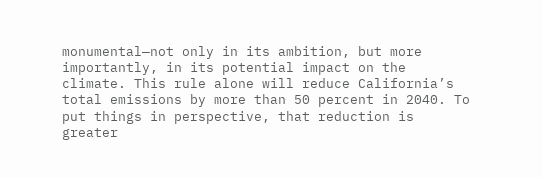monumental—not only in its ambition, but more importantly, in its potential impact on the climate. This rule alone will reduce California’s total emissions by more than 50 percent in 2040. To put things in perspective, that reduction is greater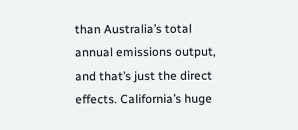than Australia’s total annual emissions output, and that’s just the direct effects. California’s huge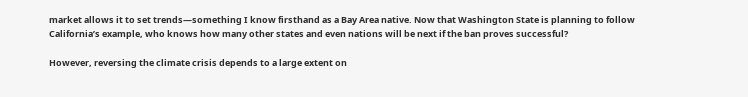market allows it to set trends—something I know firsthand as a Bay Area native. Now that Washington State is planning to follow California’s example, who knows how many other states and even nations will be next if the ban proves successful?

However, reversing the climate crisis depends to a large extent on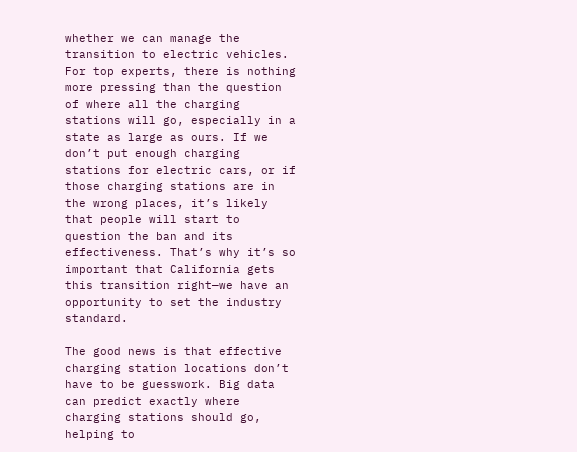whether we can manage the transition to electric vehicles. For top experts, there is nothing more pressing than the question of where all the charging stations will go, especially in a state as large as ours. If we don’t put enough charging stations for electric cars, or if those charging stations are in the wrong places, it’s likely that people will start to question the ban and its effectiveness. That’s why it’s so important that California gets this transition right—we have an opportunity to set the industry standard.

The good news is that effective charging station locations don’t have to be guesswork. Big data can predict exactly where charging stations should go, helping to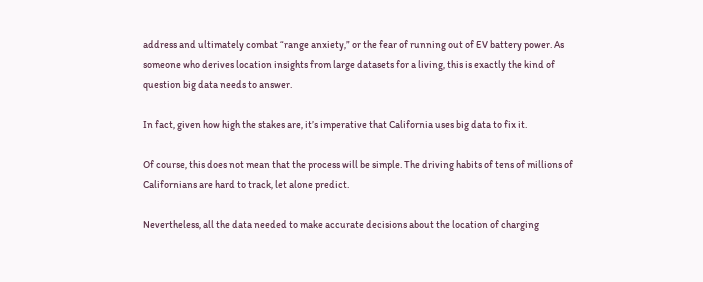address and ultimately combat “range anxiety,” or the fear of running out of EV battery power. As someone who derives location insights from large datasets for a living, this is exactly the kind of question big data needs to answer.

In fact, given how high the stakes are, it’s imperative that California uses big data to fix it.

Of course, this does not mean that the process will be simple. The driving habits of tens of millions of Californians are hard to track, let alone predict.

Nevertheless, all the data needed to make accurate decisions about the location of charging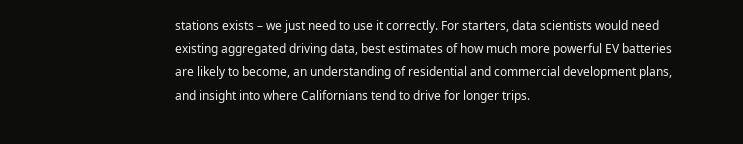stations exists – we just need to use it correctly. For starters, data scientists would need existing aggregated driving data, best estimates of how much more powerful EV batteries are likely to become, an understanding of residential and commercial development plans, and insight into where Californians tend to drive for longer trips.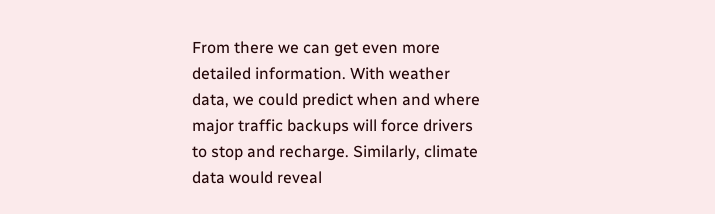From there we can get even more detailed information. With weather data, we could predict when and where major traffic backups will force drivers to stop and recharge. Similarly, climate data would reveal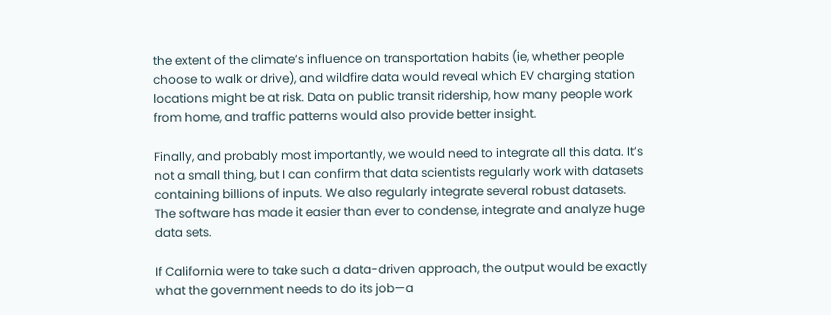the extent of the climate’s influence on transportation habits (ie, whether people choose to walk or drive), and wildfire data would reveal which EV charging station locations might be at risk. Data on public transit ridership, how many people work from home, and traffic patterns would also provide better insight.

Finally, and probably most importantly, we would need to integrate all this data. It’s not a small thing, but I can confirm that data scientists regularly work with datasets containing billions of inputs. We also regularly integrate several robust datasets. The software has made it easier than ever to condense, integrate and analyze huge data sets.

If California were to take such a data-driven approach, the output would be exactly what the government needs to do its job—a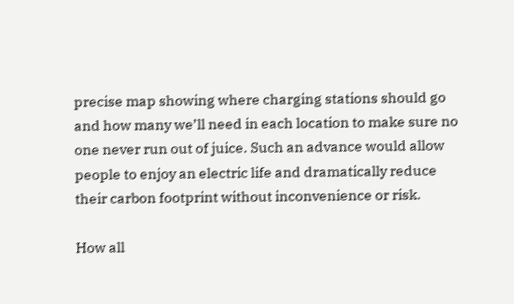precise map showing where charging stations should go and how many we’ll need in each location to make sure no one never run out of juice. Such an advance would allow people to enjoy an electric life and dramatically reduce their carbon footprint without inconvenience or risk.

How all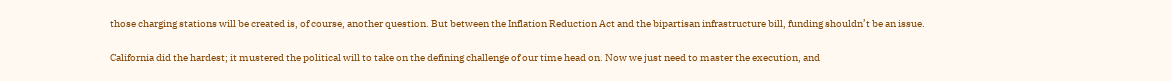those charging stations will be created is, of course, another question. But between the Inflation Reduction Act and the bipartisan infrastructure bill, funding shouldn’t be an issue.

California did the hardest; it mustered the political will to take on the defining challenge of our time head on. Now we just need to master the execution, and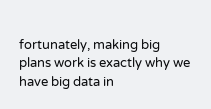fortunately, making big plans work is exactly why we have big data in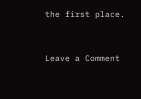the first place.


Leave a Comment